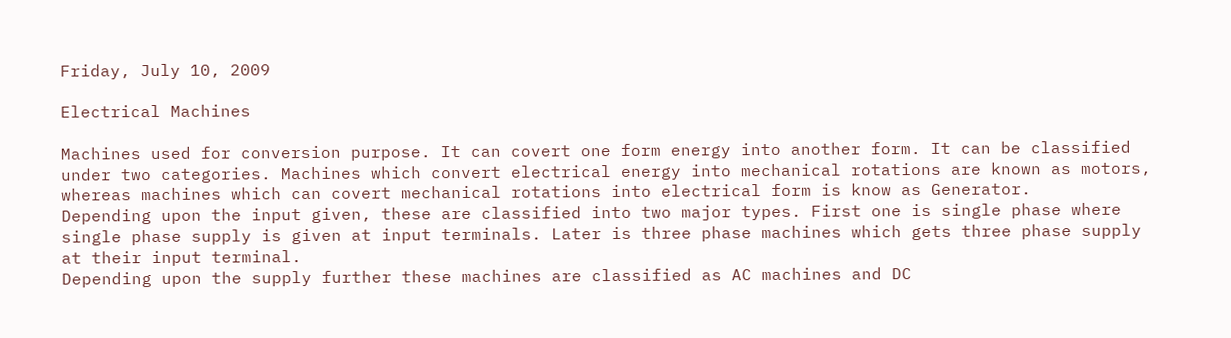Friday, July 10, 2009

Electrical Machines

Machines used for conversion purpose. It can covert one form energy into another form. It can be classified under two categories. Machines which convert electrical energy into mechanical rotations are known as motors, whereas machines which can covert mechanical rotations into electrical form is know as Generator.
Depending upon the input given, these are classified into two major types. First one is single phase where single phase supply is given at input terminals. Later is three phase machines which gets three phase supply at their input terminal.
Depending upon the supply further these machines are classified as AC machines and DC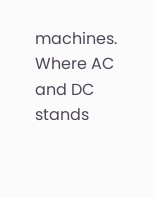machines. Where AC and DC stands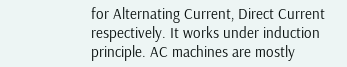for Alternating Current, Direct Current respectively. It works under induction principle. AC machines are mostly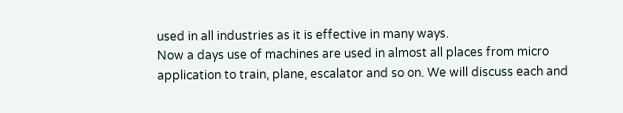used in all industries as it is effective in many ways.
Now a days use of machines are used in almost all places from micro application to train, plane, escalator and so on. We will discuss each and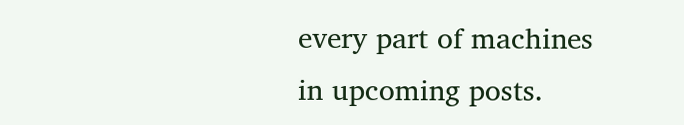every part of machines in upcoming posts.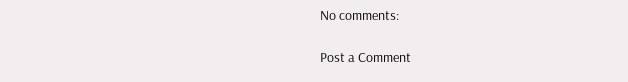No comments:

Post a Comment